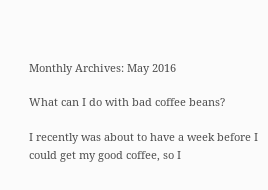Monthly Archives: May 2016

What can I do with bad coffee beans?

I recently was about to have a week before I could get my good coffee, so I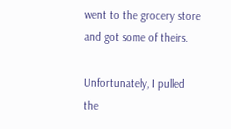went to the grocery store and got some of theirs.

Unfortunately, I pulled the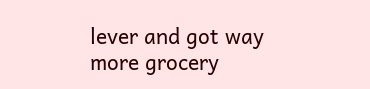lever and got way more grocery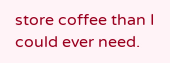store coffee than I could ever need.